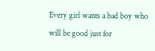Every girl wants a bad boy who will be good just for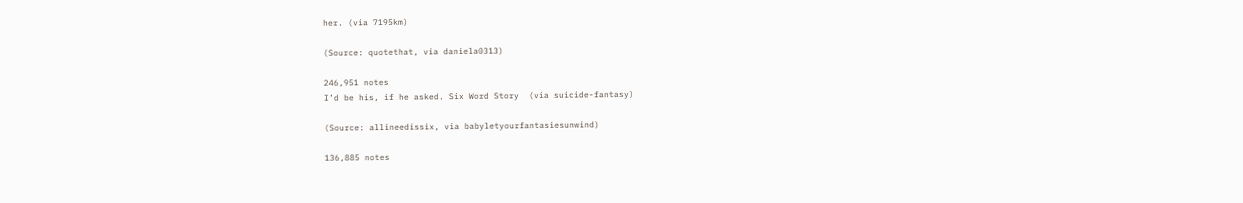her. (via 7195km)

(Source: quotethat, via daniela0313)

246,951 notes
I’d be his, if he asked. Six Word Story  (via suicide-fantasy)

(Source: allineedissix, via babyletyourfantasiesunwind)

136,885 notes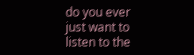do you ever just want to listen to the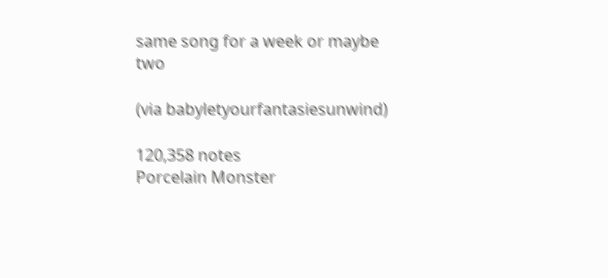same song for a week or maybe two

(via babyletyourfantasiesunwind)

120,358 notes
Porcelain Monster